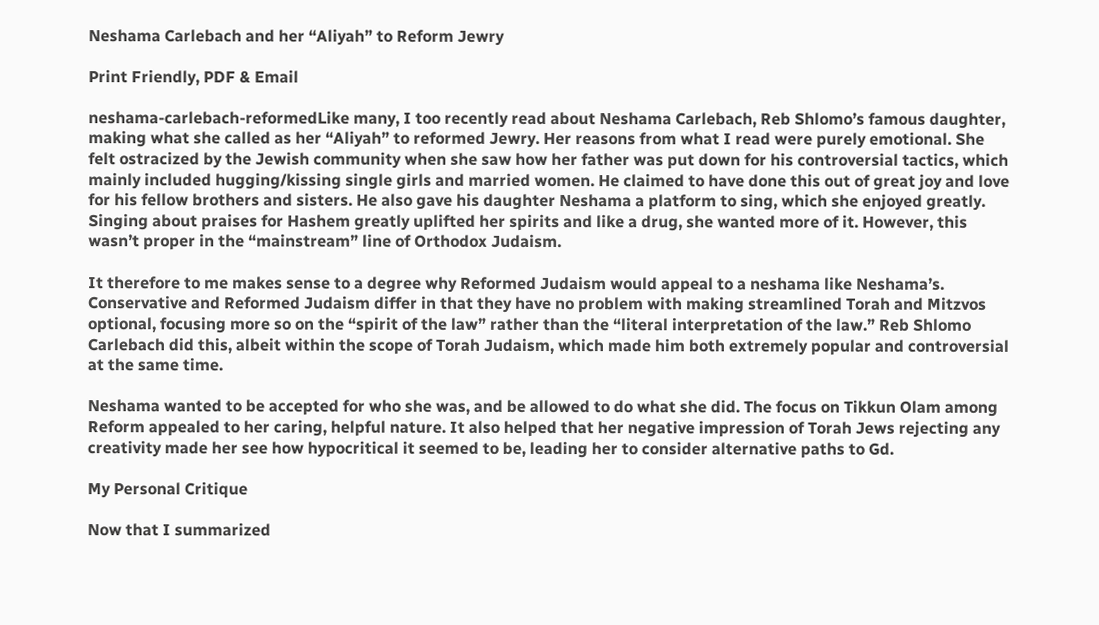Neshama Carlebach and her “Aliyah” to Reform Jewry

Print Friendly, PDF & Email

neshama-carlebach-reformedLike many, I too recently read about Neshama Carlebach, Reb Shlomo’s famous daughter, making what she called as her “Aliyah” to reformed Jewry. Her reasons from what I read were purely emotional. She felt ostracized by the Jewish community when she saw how her father was put down for his controversial tactics, which mainly included hugging/kissing single girls and married women. He claimed to have done this out of great joy and love for his fellow brothers and sisters. He also gave his daughter Neshama a platform to sing, which she enjoyed greatly. Singing about praises for Hashem greatly uplifted her spirits and like a drug, she wanted more of it. However, this wasn’t proper in the “mainstream” line of Orthodox Judaism.

It therefore to me makes sense to a degree why Reformed Judaism would appeal to a neshama like Neshama’s. Conservative and Reformed Judaism differ in that they have no problem with making streamlined Torah and Mitzvos optional, focusing more so on the “spirit of the law” rather than the “literal interpretation of the law.” Reb Shlomo Carlebach did this, albeit within the scope of Torah Judaism, which made him both extremely popular and controversial at the same time.

Neshama wanted to be accepted for who she was, and be allowed to do what she did. The focus on Tikkun Olam among Reform appealed to her caring, helpful nature. It also helped that her negative impression of Torah Jews rejecting any creativity made her see how hypocritical it seemed to be, leading her to consider alternative paths to Gd.

My Personal Critique

Now that I summarized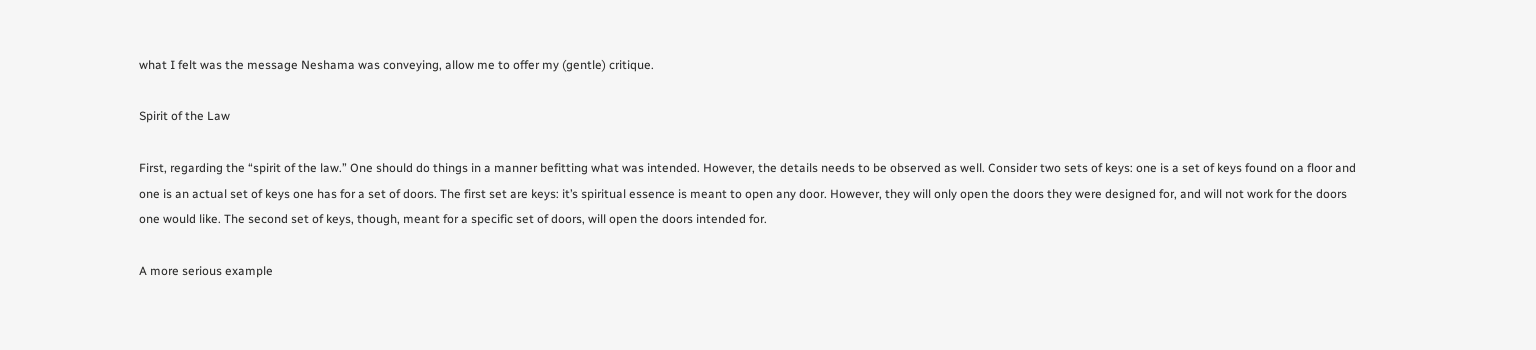what I felt was the message Neshama was conveying, allow me to offer my (gentle) critique.

Spirit of the Law

First, regarding the “spirit of the law.” One should do things in a manner befitting what was intended. However, the details needs to be observed as well. Consider two sets of keys: one is a set of keys found on a floor and one is an actual set of keys one has for a set of doors. The first set are keys: it’s spiritual essence is meant to open any door. However, they will only open the doors they were designed for, and will not work for the doors one would like. The second set of keys, though, meant for a specific set of doors, will open the doors intended for.

A more serious example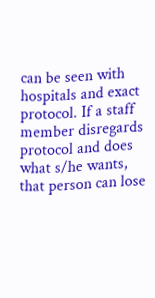can be seen with hospitals and exact protocol. If a staff member disregards protocol and does what s/he wants, that person can lose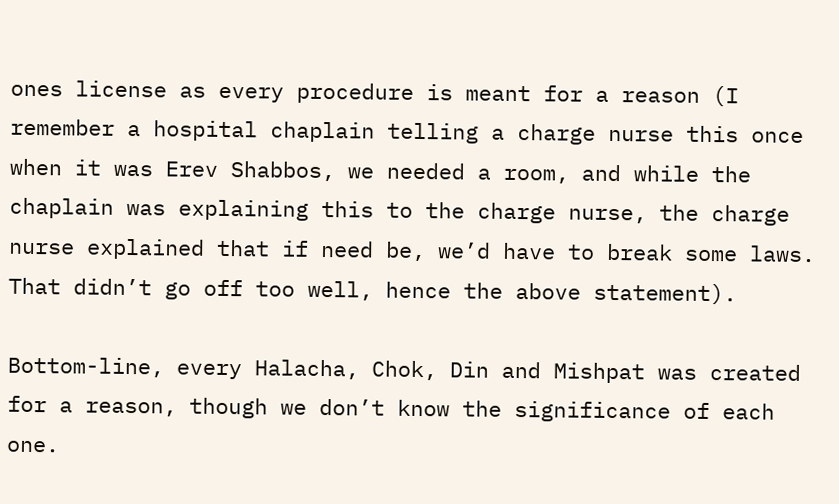ones license as every procedure is meant for a reason (I remember a hospital chaplain telling a charge nurse this once when it was Erev Shabbos, we needed a room, and while the chaplain was explaining this to the charge nurse, the charge nurse explained that if need be, we’d have to break some laws. That didn’t go off too well, hence the above statement).

Bottom-line, every Halacha, Chok, Din and Mishpat was created for a reason, though we don’t know the significance of each one.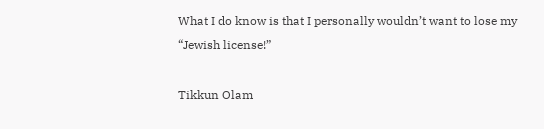What I do know is that I personally wouldn’t want to lose my “Jewish license!”

Tikkun Olam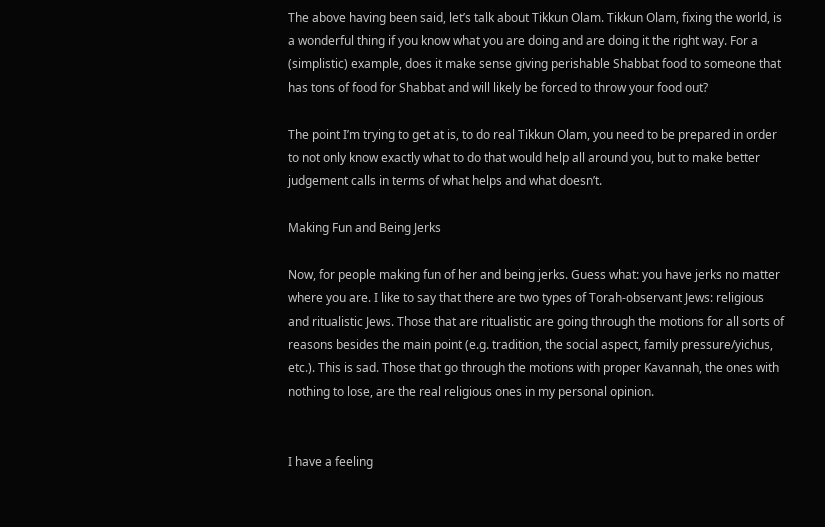The above having been said, let’s talk about Tikkun Olam. Tikkun Olam, fixing the world, is a wonderful thing if you know what you are doing and are doing it the right way. For a (simplistic) example, does it make sense giving perishable Shabbat food to someone that has tons of food for Shabbat and will likely be forced to throw your food out?

The point I’m trying to get at is, to do real Tikkun Olam, you need to be prepared in order to not only know exactly what to do that would help all around you, but to make better judgement calls in terms of what helps and what doesn’t.

Making Fun and Being Jerks

Now, for people making fun of her and being jerks. Guess what: you have jerks no matter where you are. I like to say that there are two types of Torah-observant Jews: religious and ritualistic Jews. Those that are ritualistic are going through the motions for all sorts of reasons besides the main point (e.g. tradition, the social aspect, family pressure/yichus, etc.). This is sad. Those that go through the motions with proper Kavannah, the ones with nothing to lose, are the real religious ones in my personal opinion.


I have a feeling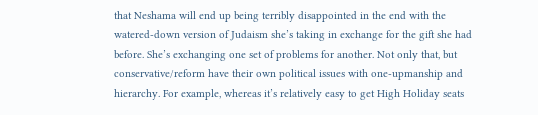that Neshama will end up being terribly disappointed in the end with the watered-down version of Judaism she’s taking in exchange for the gift she had before. She’s exchanging one set of problems for another. Not only that, but conservative/reform have their own political issues with one-upmanship and hierarchy. For example, whereas it’s relatively easy to get High Holiday seats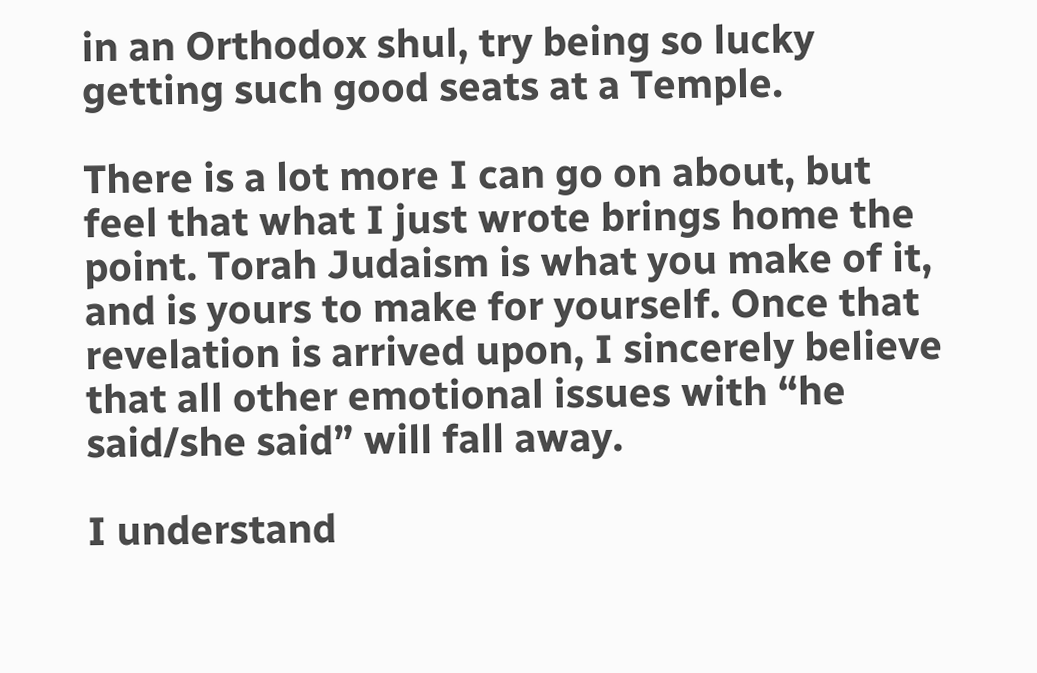in an Orthodox shul, try being so lucky getting such good seats at a Temple.

There is a lot more I can go on about, but feel that what I just wrote brings home the point. Torah Judaism is what you make of it, and is yours to make for yourself. Once that revelation is arrived upon, I sincerely believe that all other emotional issues with “he said/she said” will fall away.

I understand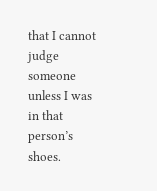that I cannot judge someone unless I was in that person’s shoes.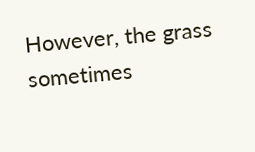However, the grass sometimes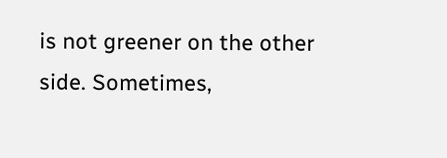is not greener on the other side. Sometimes,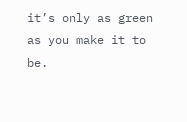it’s only as green as you make it to be.